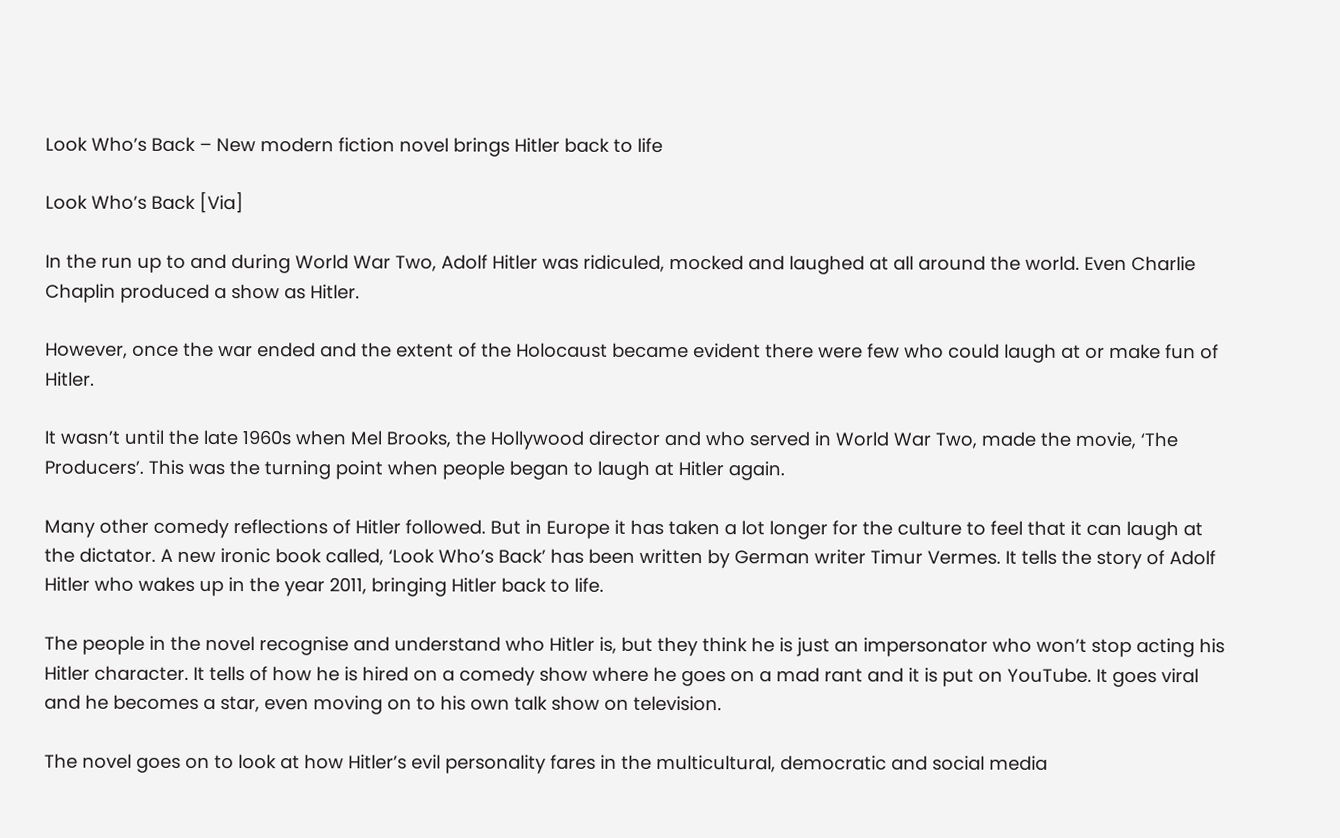Look Who’s Back – New modern fiction novel brings Hitler back to life

Look Who’s Back [Via]

In the run up to and during World War Two, Adolf Hitler was ridiculed, mocked and laughed at all around the world. Even Charlie Chaplin produced a show as Hitler.

However, once the war ended and the extent of the Holocaust became evident there were few who could laugh at or make fun of Hitler.

It wasn’t until the late 1960s when Mel Brooks, the Hollywood director and who served in World War Two, made the movie, ‘The Producers’. This was the turning point when people began to laugh at Hitler again.

Many other comedy reflections of Hitler followed. But in Europe it has taken a lot longer for the culture to feel that it can laugh at the dictator. A new ironic book called, ‘Look Who’s Back’ has been written by German writer Timur Vermes. It tells the story of Adolf Hitler who wakes up in the year 2011, bringing Hitler back to life.

The people in the novel recognise and understand who Hitler is, but they think he is just an impersonator who won’t stop acting his Hitler character. It tells of how he is hired on a comedy show where he goes on a mad rant and it is put on YouTube. It goes viral and he becomes a star, even moving on to his own talk show on television.

The novel goes on to look at how Hitler’s evil personality fares in the multicultural, democratic and social media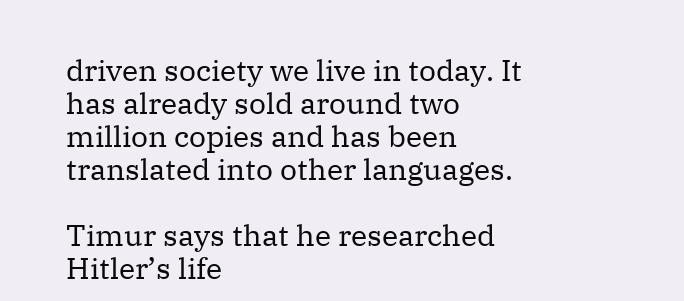driven society we live in today. It has already sold around two million copies and has been translated into other languages.

Timur says that he researched Hitler’s life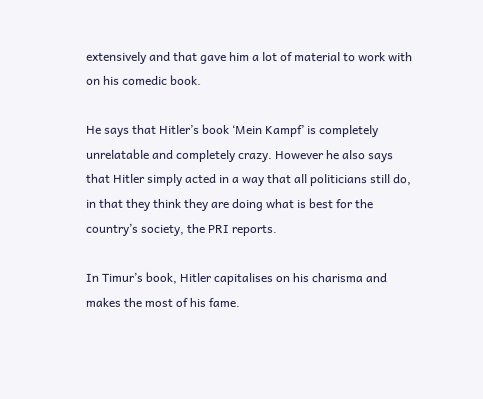extensively and that gave him a lot of material to work with on his comedic book.

He says that Hitler’s book ‘Mein Kampf’ is completely unrelatable and completely crazy. However he also says that Hitler simply acted in a way that all politicians still do, in that they think they are doing what is best for the country’s society, the PRI reports.

In Timur’s book, Hitler capitalises on his charisma and makes the most of his fame.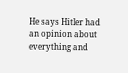He says Hitler had an opinion about everything and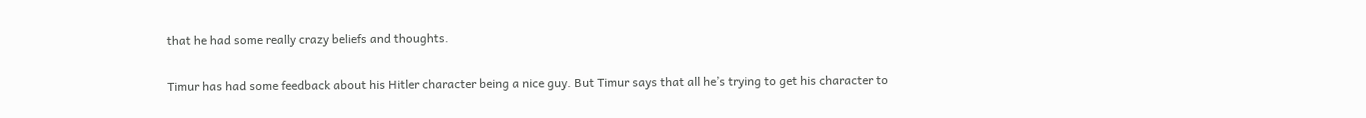that he had some really crazy beliefs and thoughts.

Timur has had some feedback about his Hitler character being a nice guy. But Timur says that all he’s trying to get his character to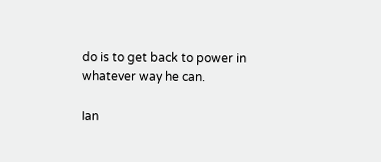do is to get back to power in whatever way he can.

Ian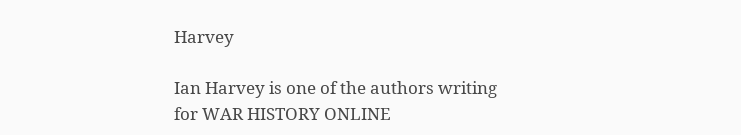Harvey

Ian Harvey is one of the authors writing for WAR HISTORY ONLINE